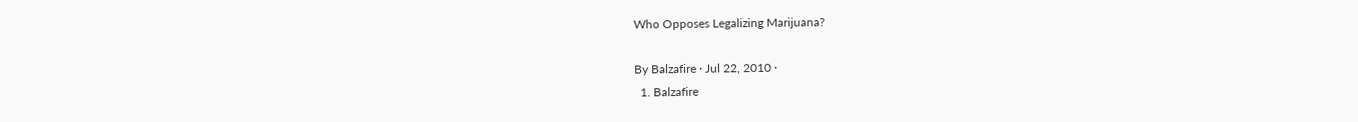Who Opposes Legalizing Marijuana?

By Balzafire · Jul 22, 2010 ·
  1. Balzafire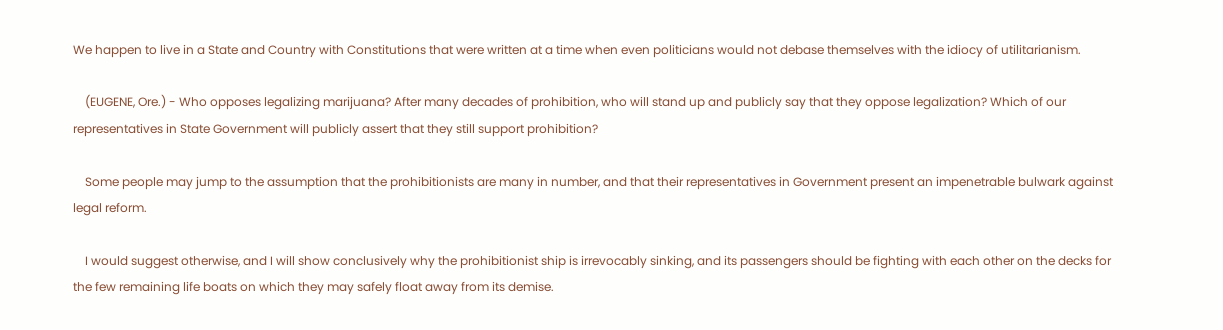We happen to live in a State and Country with Constitutions that were written at a time when even politicians would not debase themselves with the idiocy of utilitarianism.

    (EUGENE, Ore.) - Who opposes legalizing marijuana? After many decades of prohibition, who will stand up and publicly say that they oppose legalization? Which of our representatives in State Government will publicly assert that they still support prohibition?

    Some people may jump to the assumption that the prohibitionists are many in number, and that their representatives in Government present an impenetrable bulwark against legal reform.

    I would suggest otherwise, and I will show conclusively why the prohibitionist ship is irrevocably sinking, and its passengers should be fighting with each other on the decks for the few remaining life boats on which they may safely float away from its demise.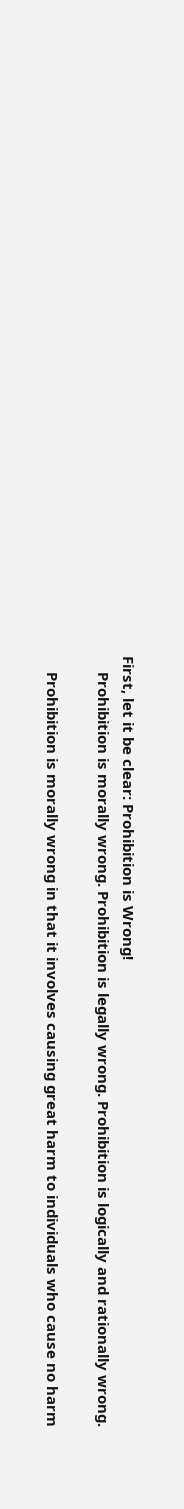First, let it be clear: Prohibition is Wrong!
    Prohibition is morally wrong. Prohibition is legally wrong. Prohibition is logically and rationally wrong.

    Prohibition is morally wrong in that it involves causing great harm to individuals who cause no harm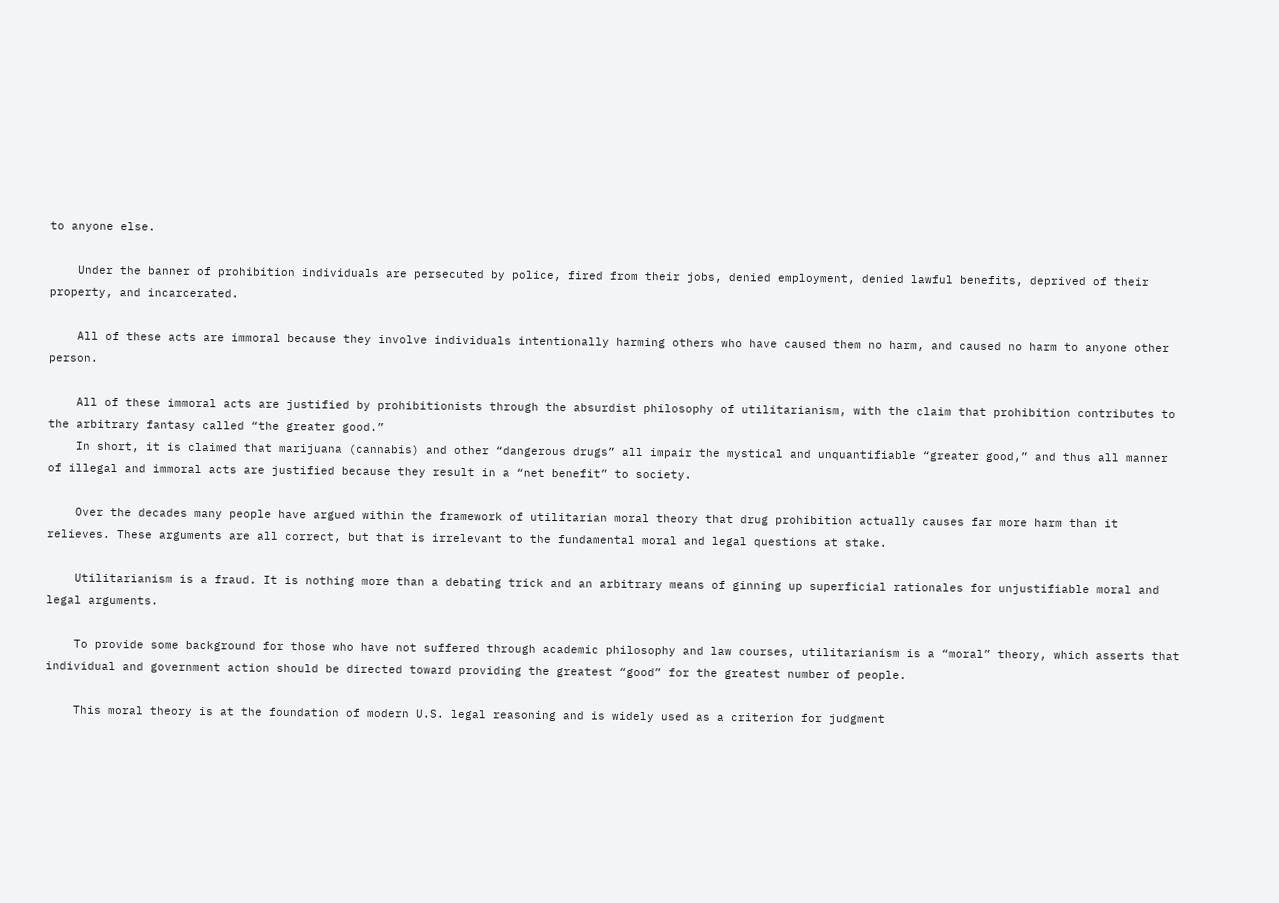to anyone else.

    Under the banner of prohibition individuals are persecuted by police, fired from their jobs, denied employment, denied lawful benefits, deprived of their property, and incarcerated.

    All of these acts are immoral because they involve individuals intentionally harming others who have caused them no harm, and caused no harm to anyone other person.

    All of these immoral acts are justified by prohibitionists through the absurdist philosophy of utilitarianism, with the claim that prohibition contributes to the arbitrary fantasy called “the greater good.”
    In short, it is claimed that marijuana (cannabis) and other “dangerous drugs” all impair the mystical and unquantifiable “greater good,” and thus all manner of illegal and immoral acts are justified because they result in a “net benefit” to society.

    Over the decades many people have argued within the framework of utilitarian moral theory that drug prohibition actually causes far more harm than it relieves. These arguments are all correct, but that is irrelevant to the fundamental moral and legal questions at stake.

    Utilitarianism is a fraud. It is nothing more than a debating trick and an arbitrary means of ginning up superficial rationales for unjustifiable moral and legal arguments.

    To provide some background for those who have not suffered through academic philosophy and law courses, utilitarianism is a “moral” theory, which asserts that individual and government action should be directed toward providing the greatest “good” for the greatest number of people.

    This moral theory is at the foundation of modern U.S. legal reasoning and is widely used as a criterion for judgment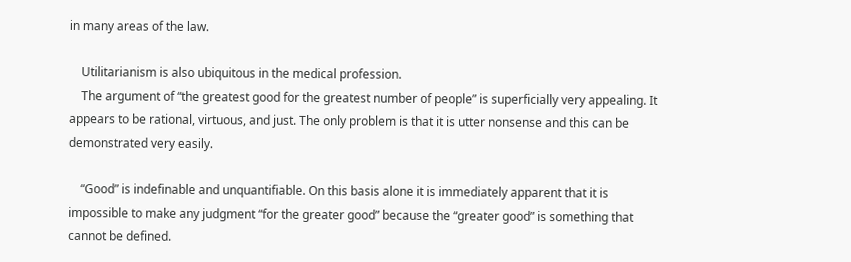in many areas of the law.

    Utilitarianism is also ubiquitous in the medical profession.
    The argument of “the greatest good for the greatest number of people” is superficially very appealing. It appears to be rational, virtuous, and just. The only problem is that it is utter nonsense and this can be demonstrated very easily.

    “Good” is indefinable and unquantifiable. On this basis alone it is immediately apparent that it is impossible to make any judgment “for the greater good” because the “greater good” is something that cannot be defined.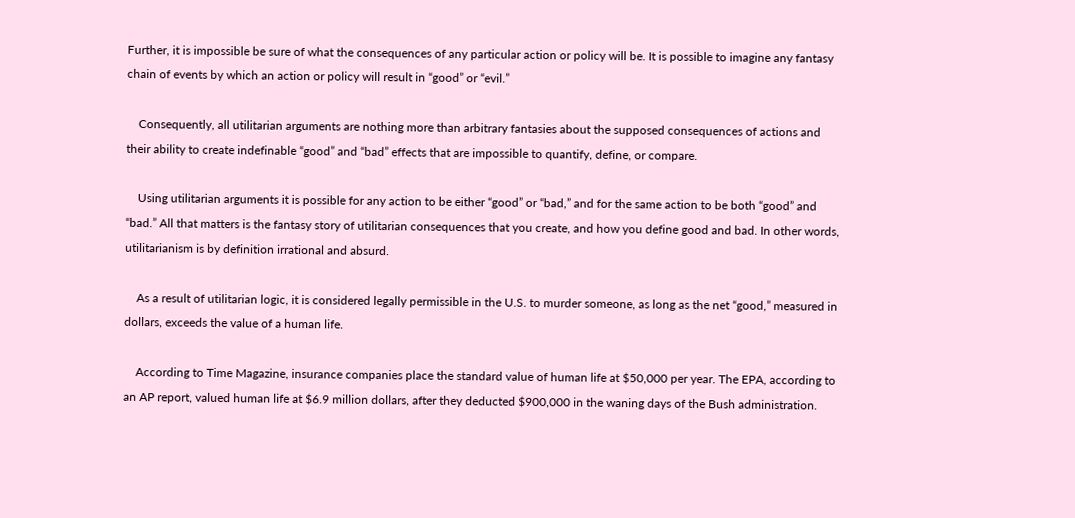Further, it is impossible be sure of what the consequences of any particular action or policy will be. It is possible to imagine any fantasy chain of events by which an action or policy will result in “good” or “evil.”

    Consequently, all utilitarian arguments are nothing more than arbitrary fantasies about the supposed consequences of actions and their ability to create indefinable “good” and “bad” effects that are impossible to quantify, define, or compare.

    Using utilitarian arguments it is possible for any action to be either “good” or “bad,” and for the same action to be both “good” and “bad.” All that matters is the fantasy story of utilitarian consequences that you create, and how you define good and bad. In other words, utilitarianism is by definition irrational and absurd.

    As a result of utilitarian logic, it is considered legally permissible in the U.S. to murder someone, as long as the net “good,” measured in dollars, exceeds the value of a human life.

    According to Time Magazine, insurance companies place the standard value of human life at $50,000 per year. The EPA, according to an AP report, valued human life at $6.9 million dollars, after they deducted $900,000 in the waning days of the Bush administration.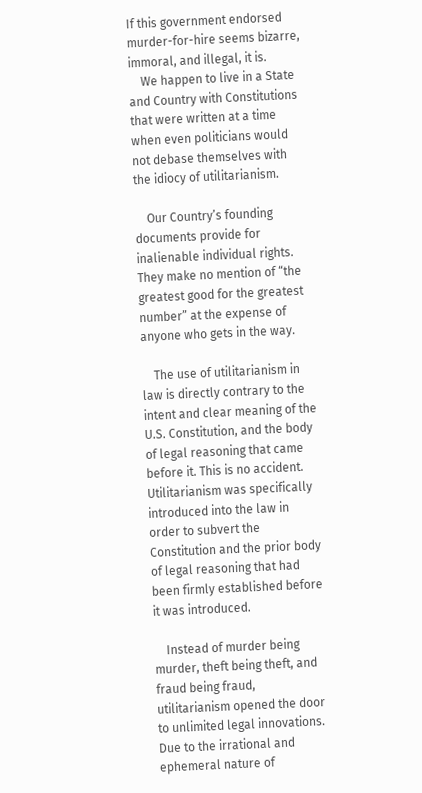If this government endorsed murder-for-hire seems bizarre, immoral, and illegal, it is.
    We happen to live in a State and Country with Constitutions that were written at a time when even politicians would not debase themselves with the idiocy of utilitarianism.

    Our Country’s founding documents provide for inalienable individual rights. They make no mention of “the greatest good for the greatest number” at the expense of anyone who gets in the way.

    The use of utilitarianism in law is directly contrary to the intent and clear meaning of the U.S. Constitution, and the body of legal reasoning that came before it. This is no accident. Utilitarianism was specifically introduced into the law in order to subvert the Constitution and the prior body of legal reasoning that had been firmly established before it was introduced.

    Instead of murder being murder, theft being theft, and fraud being fraud, utilitarianism opened the door to unlimited legal innovations. Due to the irrational and ephemeral nature of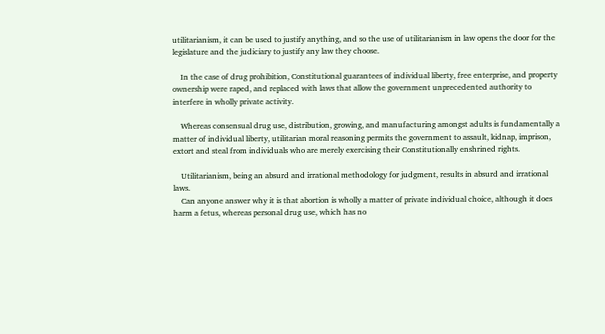utilitarianism, it can be used to justify anything, and so the use of utilitarianism in law opens the door for the legislature and the judiciary to justify any law they choose.

    In the case of drug prohibition, Constitutional guarantees of individual liberty, free enterprise, and property ownership were raped, and replaced with laws that allow the government unprecedented authority to interfere in wholly private activity.

    Whereas consensual drug use, distribution, growing, and manufacturing amongst adults is fundamentally a matter of individual liberty, utilitarian moral reasoning permits the government to assault, kidnap, imprison, extort and steal from individuals who are merely exercising their Constitutionally enshrined rights.

    Utilitarianism, being an absurd and irrational methodology for judgment, results in absurd and irrational laws.
    Can anyone answer why it is that abortion is wholly a matter of private individual choice, although it does harm a fetus, whereas personal drug use, which has no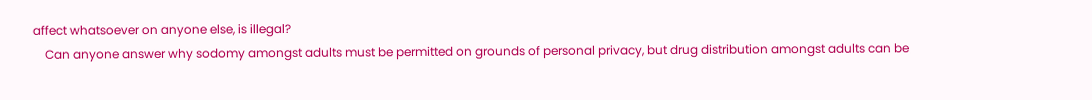affect whatsoever on anyone else, is illegal?
    Can anyone answer why sodomy amongst adults must be permitted on grounds of personal privacy, but drug distribution amongst adults can be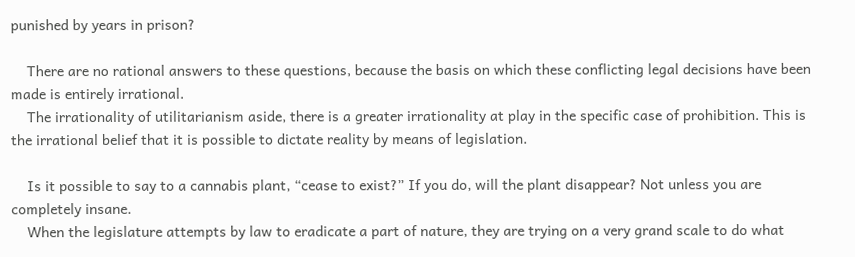punished by years in prison?

    There are no rational answers to these questions, because the basis on which these conflicting legal decisions have been made is entirely irrational.
    The irrationality of utilitarianism aside, there is a greater irrationality at play in the specific case of prohibition. This is the irrational belief that it is possible to dictate reality by means of legislation.

    Is it possible to say to a cannabis plant, “cease to exist?” If you do, will the plant disappear? Not unless you are completely insane.
    When the legislature attempts by law to eradicate a part of nature, they are trying on a very grand scale to do what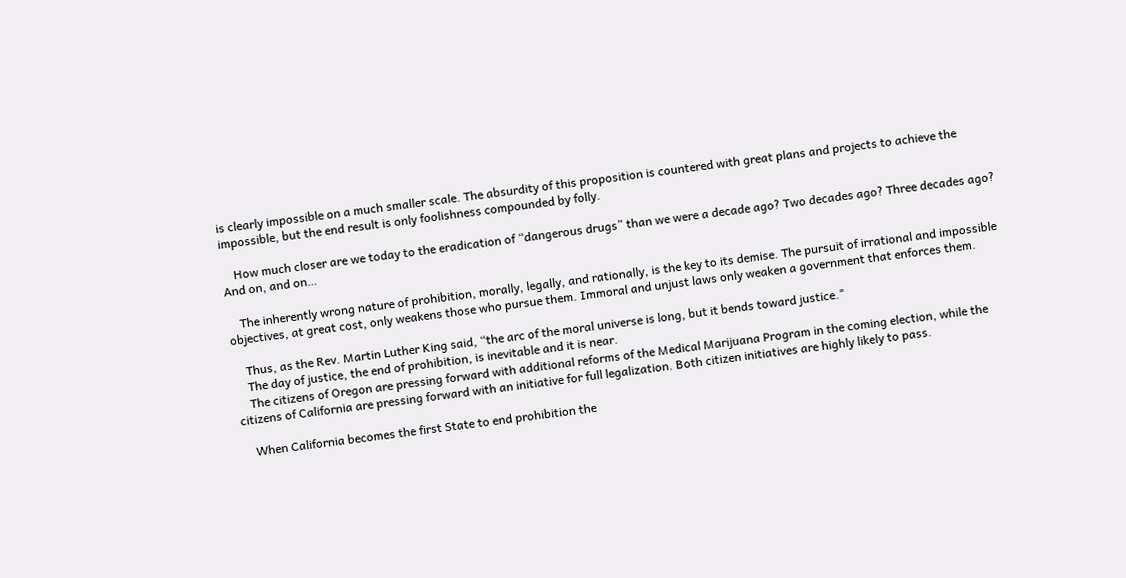is clearly impossible on a much smaller scale. The absurdity of this proposition is countered with great plans and projects to achieve the impossible, but the end result is only foolishness compounded by folly.

    How much closer are we today to the eradication of “dangerous drugs” than we were a decade ago? Two decades ago? Three decades ago? And on, and on…

    The inherently wrong nature of prohibition, morally, legally, and rationally, is the key to its demise. The pursuit of irrational and impossible objectives, at great cost, only weakens those who pursue them. Immoral and unjust laws only weaken a government that enforces them.

    Thus, as the Rev. Martin Luther King said, “the arc of the moral universe is long, but it bends toward justice."
    The day of justice, the end of prohibition, is inevitable and it is near.
    The citizens of Oregon are pressing forward with additional reforms of the Medical Marijuana Program in the coming election, while the citizens of California are pressing forward with an initiative for full legalization. Both citizen initiatives are highly likely to pass.

    When California becomes the first State to end prohibition the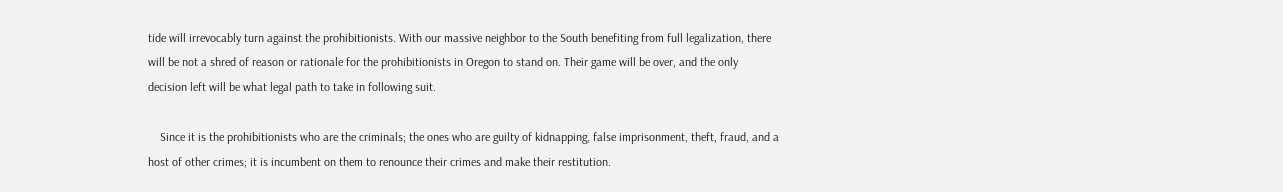tide will irrevocably turn against the prohibitionists. With our massive neighbor to the South benefiting from full legalization, there will be not a shred of reason or rationale for the prohibitionists in Oregon to stand on. Their game will be over, and the only decision left will be what legal path to take in following suit.

    Since it is the prohibitionists who are the criminals; the ones who are guilty of kidnapping, false imprisonment, theft, fraud, and a host of other crimes; it is incumbent on them to renounce their crimes and make their restitution.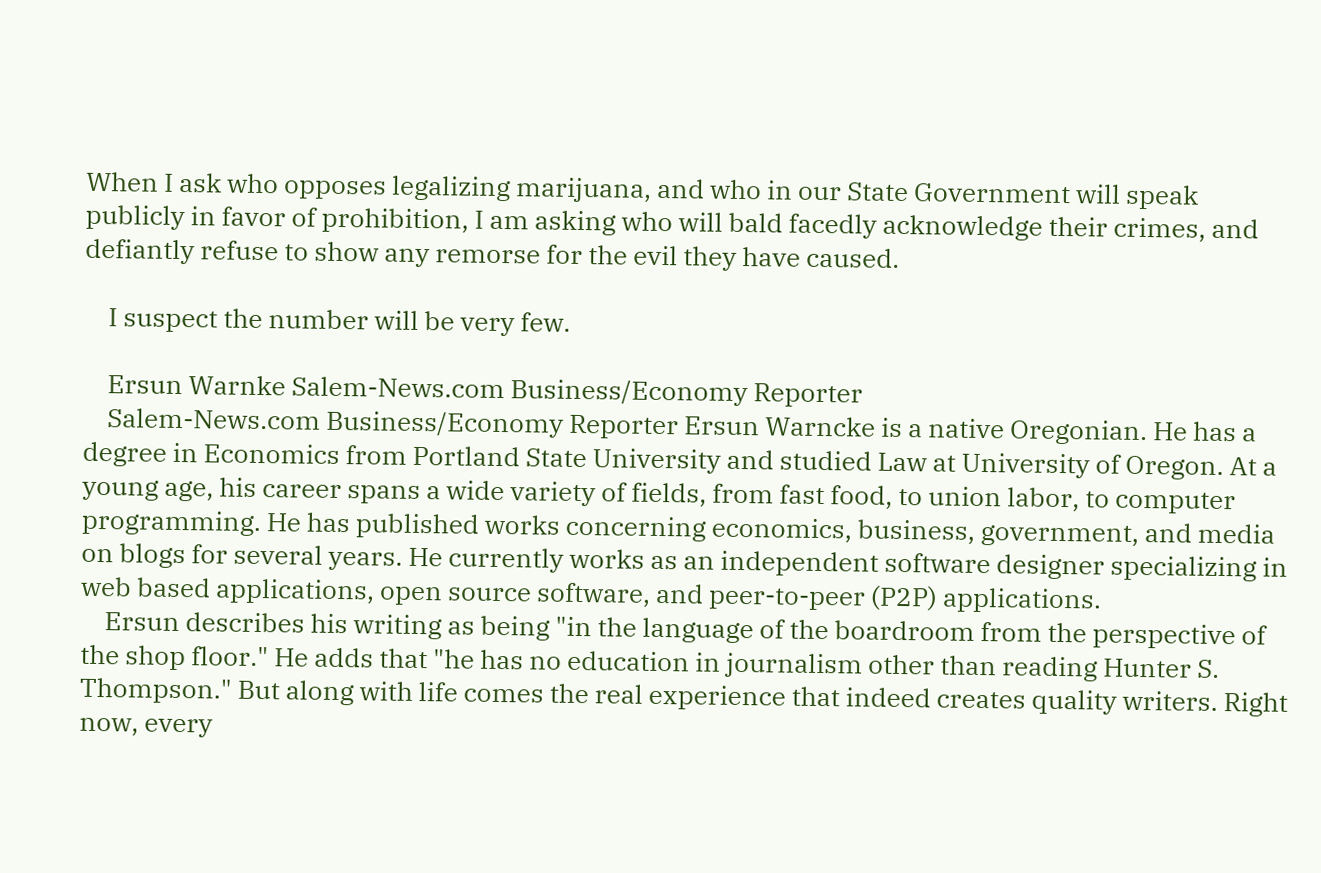When I ask who opposes legalizing marijuana, and who in our State Government will speak publicly in favor of prohibition, I am asking who will bald facedly acknowledge their crimes, and defiantly refuse to show any remorse for the evil they have caused.

    I suspect the number will be very few.

    Ersun Warnke Salem-News.com Business/Economy Reporter
    Salem-News.com Business/Economy Reporter Ersun Warncke is a native Oregonian. He has a degree in Economics from Portland State University and studied Law at University of Oregon. At a young age, his career spans a wide variety of fields, from fast food, to union labor, to computer programming. He has published works concerning economics, business, government, and media on blogs for several years. He currently works as an independent software designer specializing in web based applications, open source software, and peer-to-peer (P2P) applications.
    Ersun describes his writing as being "in the language of the boardroom from the perspective of the shop floor." He adds that "he has no education in journalism other than reading Hunter S. Thompson." But along with life comes the real experience that indeed creates quality writers. Right now, every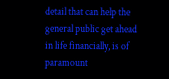detail that can help the general public get ahead in life financially, is of paramount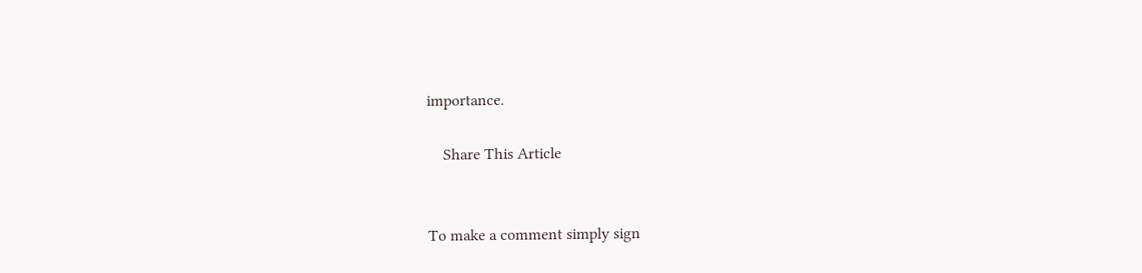importance.

    Share This Article


To make a comment simply sign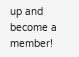up and become a member!